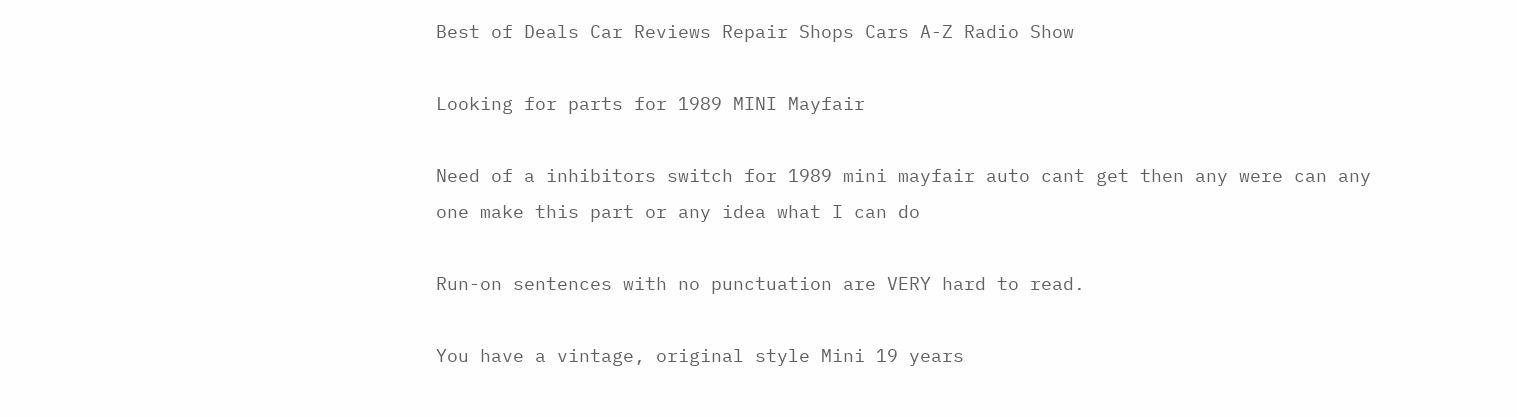Best of Deals Car Reviews Repair Shops Cars A-Z Radio Show

Looking for parts for 1989 MINI Mayfair

Need of a inhibitors switch for 1989 mini mayfair auto cant get then any were can any one make this part or any idea what I can do

Run-on sentences with no punctuation are VERY hard to read.

You have a vintage, original style Mini 19 years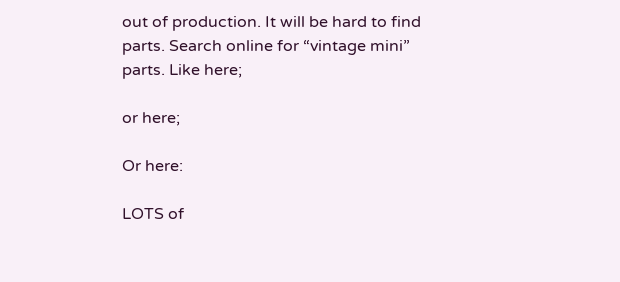out of production. It will be hard to find parts. Search online for “vintage mini” parts. Like here;

or here;

Or here:

LOTS of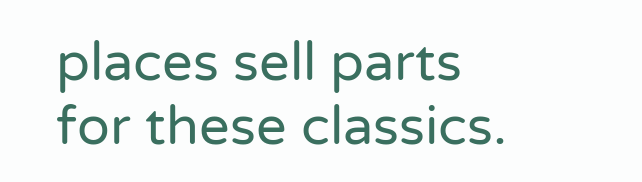places sell parts for these classics.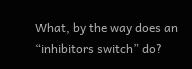What, by the way does an “inhibitors switch” do?